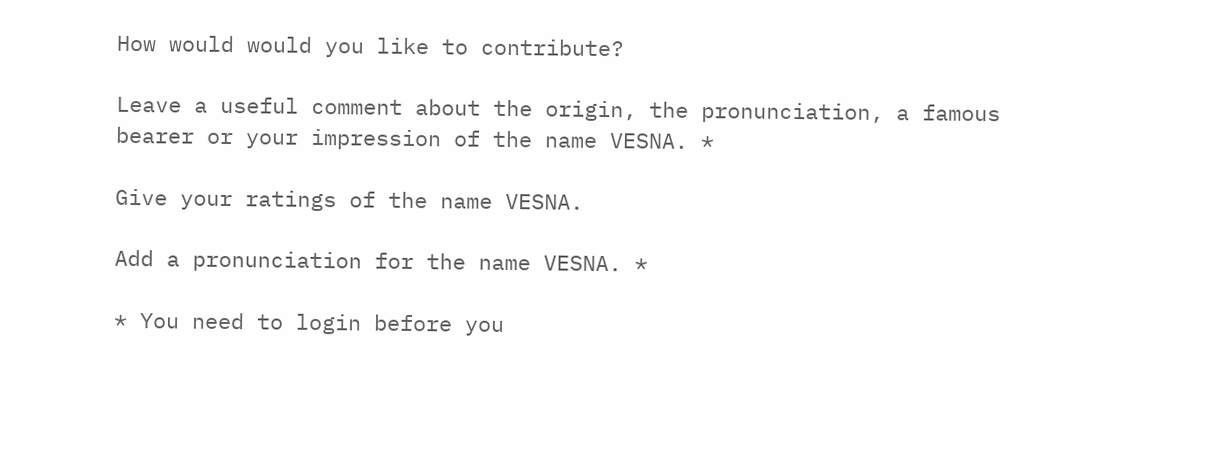How would would you like to contribute?

Leave a useful comment about the origin, the pronunciation, a famous bearer or your impression of the name VESNA. *

Give your ratings of the name VESNA.

Add a pronunciation for the name VESNA. *

* You need to login before you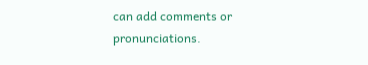can add comments or pronunciations.